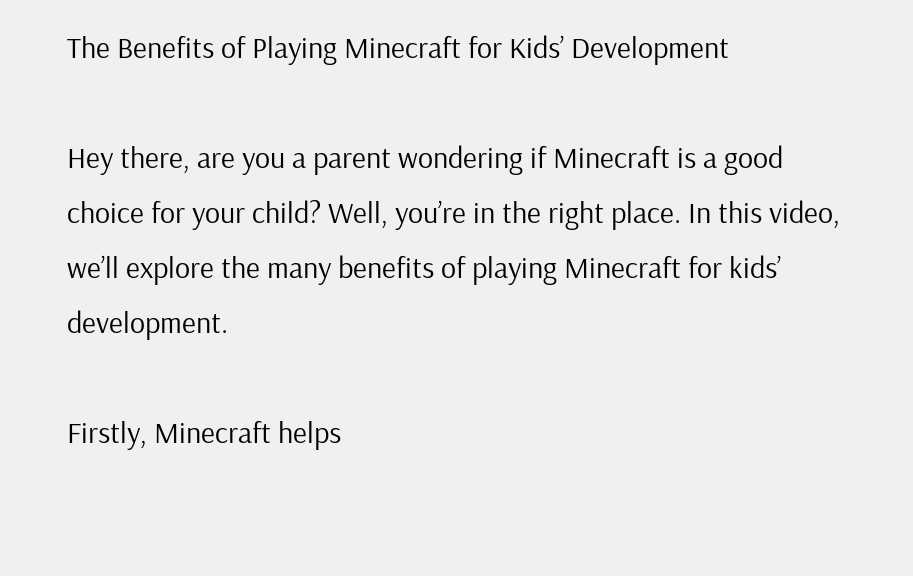The Benefits of Playing Minecraft for Kids’ Development

Hey there, are you a parent wondering if Minecraft is a good choice for your child? Well, you’re in the right place. In this video, we’ll explore the many benefits of playing Minecraft for kids’ development.

Firstly, Minecraft helps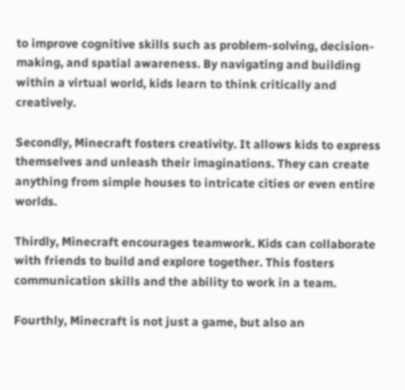to improve cognitive skills such as problem-solving, decision-making, and spatial awareness. By navigating and building within a virtual world, kids learn to think critically and creatively.

Secondly, Minecraft fosters creativity. It allows kids to express themselves and unleash their imaginations. They can create anything from simple houses to intricate cities or even entire worlds.

Thirdly, Minecraft encourages teamwork. Kids can collaborate with friends to build and explore together. This fosters communication skills and the ability to work in a team.

Fourthly, Minecraft is not just a game, but also an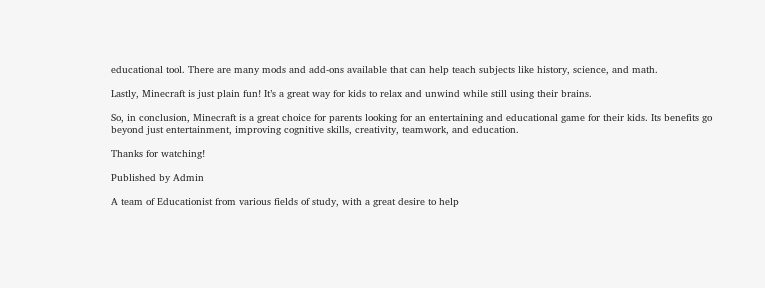educational tool. There are many mods and add-ons available that can help teach subjects like history, science, and math.

Lastly, Minecraft is just plain fun! It’s a great way for kids to relax and unwind while still using their brains.

So, in conclusion, Minecraft is a great choice for parents looking for an entertaining and educational game for their kids. Its benefits go beyond just entertainment, improving cognitive skills, creativity, teamwork, and education.

Thanks for watching!

Published by Admin

A team of Educationist from various fields of study, with a great desire to help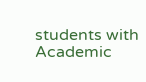students with Academic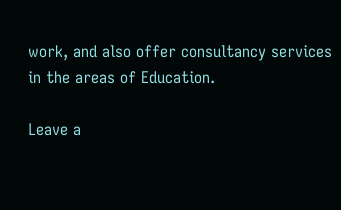work, and also offer consultancy services in the areas of Education.

Leave a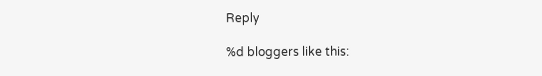Reply

%d bloggers like this: